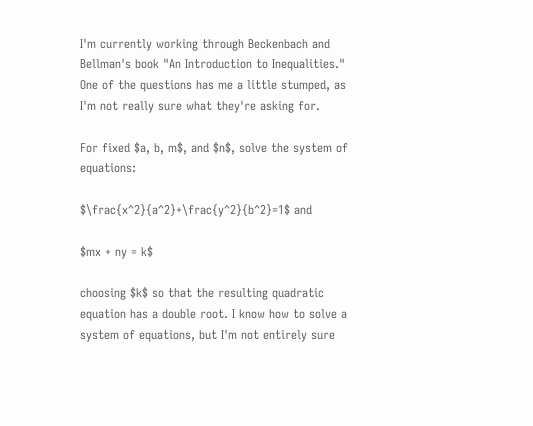I'm currently working through Beckenbach and Bellman's book "An Introduction to Inequalities." One of the questions has me a little stumped, as I'm not really sure what they're asking for.

For fixed $a, b, m$, and $n$, solve the system of equations:

$\frac{x^2}{a^2}+\frac{y^2}{b^2}=1$ and

$mx + ny = k$

choosing $k$ so that the resulting quadratic equation has a double root. I know how to solve a system of equations, but I'm not entirely sure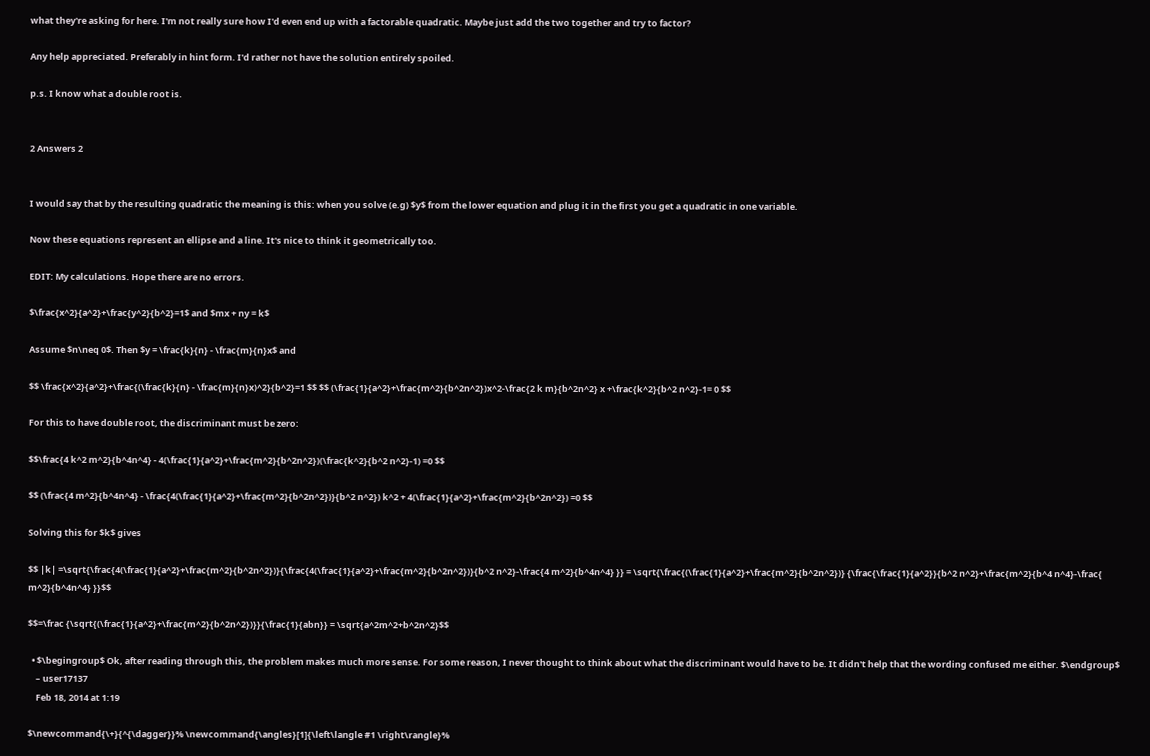what they're asking for here. I'm not really sure how I'd even end up with a factorable quadratic. Maybe just add the two together and try to factor?

Any help appreciated. Preferably in hint form. I'd rather not have the solution entirely spoiled.

p.s. I know what a double root is.


2 Answers 2


I would say that by the resulting quadratic the meaning is this: when you solve (e.g) $y$ from the lower equation and plug it in the first you get a quadratic in one variable.

Now these equations represent an ellipse and a line. It's nice to think it geometrically too.

EDIT: My calculations. Hope there are no errors.

$\frac{x^2}{a^2}+\frac{y^2}{b^2}=1$ and $mx + ny = k$

Assume $n\neq 0$. Then $y = \frac{k}{n} - \frac{m}{n}x$ and

$$ \frac{x^2}{a^2}+\frac{(\frac{k}{n} - \frac{m}{n}x)^2}{b^2}=1 $$ $$ (\frac{1}{a^2}+\frac{m^2}{b^2n^2})x^2-\frac{2 k m}{b^2n^2} x +\frac{k^2}{b^2 n^2}-1= 0 $$

For this to have double root, the discriminant must be zero:

$$\frac{4 k^2 m^2}{b^4n^4} - 4(\frac{1}{a^2}+\frac{m^2}{b^2n^2})(\frac{k^2}{b^2 n^2}-1) =0 $$

$$ (\frac{4 m^2}{b^4n^4} - \frac{4(\frac{1}{a^2}+\frac{m^2}{b^2n^2})}{b^2 n^2}) k^2 + 4(\frac{1}{a^2}+\frac{m^2}{b^2n^2}) =0 $$

Solving this for $k$ gives

$$ |k| =\sqrt{\frac{4(\frac{1}{a^2}+\frac{m^2}{b^2n^2})}{\frac{4(\frac{1}{a^2}+\frac{m^2}{b^2n^2})}{b^2 n^2}-\frac{4 m^2}{b^4n^4} }} = \sqrt{\frac{(\frac{1}{a^2}+\frac{m^2}{b^2n^2})} {\frac{\frac{1}{a^2}}{b^2 n^2}+\frac{m^2}{b^4 n^4}-\frac{ m^2}{b^4n^4} }}$$

$$=\frac {\sqrt{(\frac{1}{a^2}+\frac{m^2}{b^2n^2})}}{\frac{1}{abn}} = \sqrt{a^2m^2+b^2n^2}$$

  • $\begingroup$ Ok, after reading through this, the problem makes much more sense. For some reason, I never thought to think about what the discriminant would have to be. It didn't help that the wording confused me either. $\endgroup$
    – user17137
    Feb 18, 2014 at 1:19

$\newcommand{\+}{^{\dagger}}% \newcommand{\angles}[1]{\left\langle #1 \right\rangle}%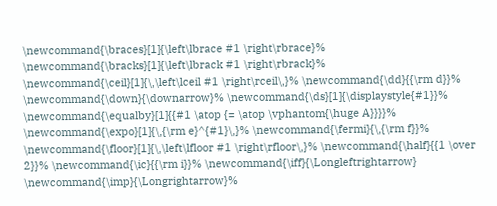\newcommand{\braces}[1]{\left\lbrace #1 \right\rbrace}% \newcommand{\bracks}[1]{\left\lbrack #1 \right\rbrack}% \newcommand{\ceil}[1]{\,\left\lceil #1 \right\rceil\,}% \newcommand{\dd}{{\rm d}}% \newcommand{\down}{\downarrow}% \newcommand{\ds}[1]{\displaystyle{#1}}% \newcommand{\equalby}[1]{{#1 \atop {= \atop \vphantom{\huge A}}}}% \newcommand{\expo}[1]{\,{\rm e}^{#1}\,}% \newcommand{\fermi}{\,{\rm f}}% \newcommand{\floor}[1]{\,\left\lfloor #1 \right\rfloor\,}% \newcommand{\half}{{1 \over 2}}% \newcommand{\ic}{{\rm i}}% \newcommand{\iff}{\Longleftrightarrow} \newcommand{\imp}{\Longrightarrow}%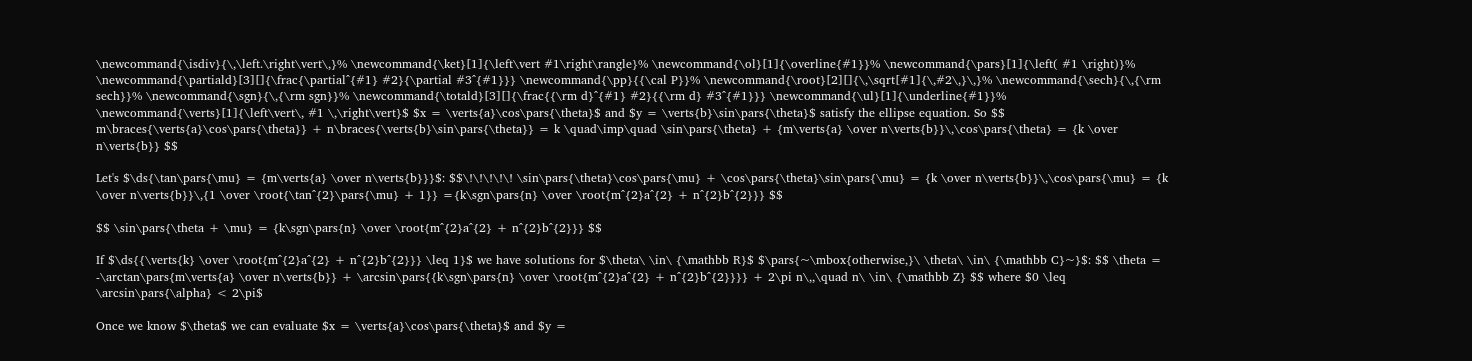\newcommand{\isdiv}{\,\left.\right\vert\,}% \newcommand{\ket}[1]{\left\vert #1\right\rangle}% \newcommand{\ol}[1]{\overline{#1}}% \newcommand{\pars}[1]{\left( #1 \right)}% \newcommand{\partiald}[3][]{\frac{\partial^{#1} #2}{\partial #3^{#1}}} \newcommand{\pp}{{\cal P}}% \newcommand{\root}[2][]{\,\sqrt[#1]{\,#2\,}\,}% \newcommand{\sech}{\,{\rm sech}}% \newcommand{\sgn}{\,{\rm sgn}}% \newcommand{\totald}[3][]{\frac{{\rm d}^{#1} #2}{{\rm d} #3^{#1}}} \newcommand{\ul}[1]{\underline{#1}}% \newcommand{\verts}[1]{\left\vert\, #1 \,\right\vert}$ $x = \verts{a}\cos\pars{\theta}$ and $y = \verts{b}\sin\pars{\theta}$ satisfy the ellipse equation. So $$ m\braces{\verts{a}\cos\pars{\theta}} + n\braces{\verts{b}\sin\pars{\theta}} = k \quad\imp\quad \sin\pars{\theta} + {m\verts{a} \over n\verts{b}}\,\cos\pars{\theta} = {k \over n\verts{b}} $$

Let's $\ds{\tan\pars{\mu} = {m\verts{a} \over n\verts{b}}}$: $$\!\!\!\!\! \sin\pars{\theta}\cos\pars{\mu} + \cos\pars{\theta}\sin\pars{\mu} = {k \over n\verts{b}}\,\cos\pars{\mu} = {k \over n\verts{b}}\,{1 \over \root{\tan^{2}\pars{\mu} + 1}} ={k\sgn\pars{n} \over \root{m^{2}a^{2} + n^{2}b^{2}}} $$

$$ \sin\pars{\theta + \mu} = {k\sgn\pars{n} \over \root{m^{2}a^{2} + n^{2}b^{2}}} $$

If $\ds{{\verts{k} \over \root{m^{2}a^{2} + n^{2}b^{2}}} \leq 1}$ we have solutions for $\theta\ \in\ {\mathbb R}$ $\pars{~\mbox{otherwise,}\ \theta\ \in\ {\mathbb C}~}$: $$ \theta = -\arctan\pars{m\verts{a} \over n\verts{b}} + \arcsin\pars{{k\sgn\pars{n} \over \root{m^{2}a^{2} + n^{2}b^{2}}}} + 2\pi n\,,\quad n\ \in\ {\mathbb Z} $$ where $0 \leq \arcsin\pars{\alpha} < 2\pi$

Once we know $\theta$ we can evaluate $x = \verts{a}\cos\pars{\theta}$ and $y =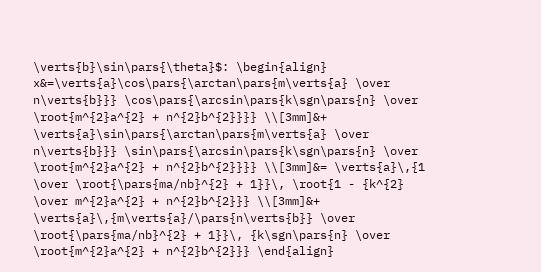\verts{b}\sin\pars{\theta}$: \begin{align} x&=\verts{a}\cos\pars{\arctan\pars{m\verts{a} \over n\verts{b}}} \cos\pars{\arcsin\pars{k\sgn\pars{n} \over \root{m^{2}a^{2} + n^{2}b^{2}}}} \\[3mm]&+ \verts{a}\sin\pars{\arctan\pars{m\verts{a} \over n\verts{b}}} \sin\pars{\arcsin\pars{k\sgn\pars{n} \over \root{m^{2}a^{2} + n^{2}b^{2}}}} \\[3mm]&= \verts{a}\,{1 \over \root{\pars{ma/nb}^{2} + 1}}\, \root{1 - {k^{2} \over m^{2}a^{2} + n^{2}b^{2}}} \\[3mm]&+ \verts{a}\,{m\verts{a}/\pars{n\verts{b}} \over \root{\pars{ma/nb}^{2} + 1}}\, {k\sgn\pars{n} \over \root{m^{2}a^{2} + n^{2}b^{2}}} \end{align}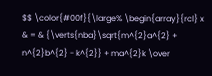$$ \color{#00f}{\large% \begin{array}{rcl} x & = & {\verts{nba}\sqrt{m^{2}a^{2} + n^{2}b^{2} - k^{2}} + ma^{2}k \over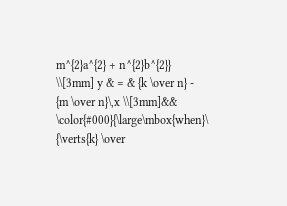m^{2}a^{2} + n^{2}b^{2}} \\[3mm] y & = & {k \over n} - {m \over n}\,x \\[3mm]&& \color{#000}{\large\mbox{when}\ {\verts{k} \over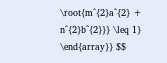\root{m^{2}a^{2} + n^{2}b^{2}}} \leq 1} \end{array}} $$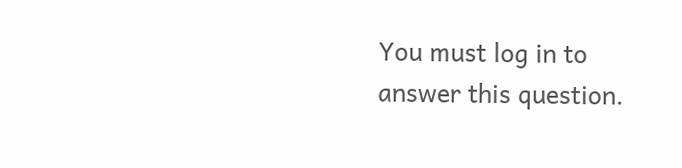You must log in to answer this question.